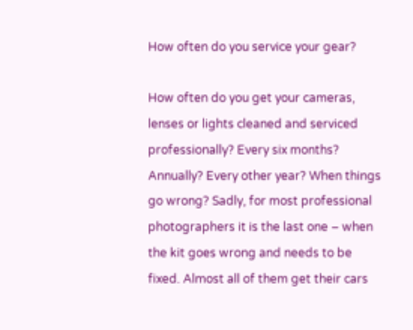How often do you service your gear?

How often do you get your cameras, lenses or lights cleaned and serviced professionally? Every six months? Annually? Every other year? When things go wrong? Sadly, for most professional photographers it is the last one – when the kit goes wrong and needs to be fixed. Almost all of them get their cars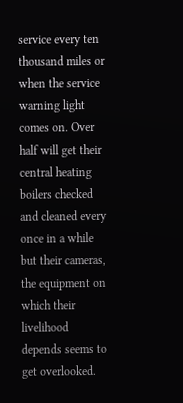service every ten thousand miles or when the service warning light comes on. Over half will get their central heating boilers checked and cleaned every once in a while but their cameras, the equipment on which their livelihood depends seems to get overlooked.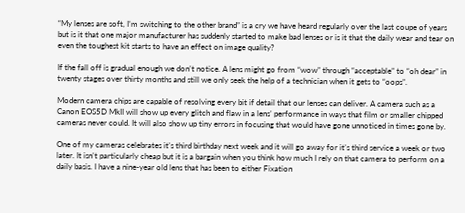“My lenses are soft, I’m switching to the other brand” is a cry we have heard regularly over the last coupe of years but is it that one major manufacturer has suddenly started to make bad lenses or is it that the daily wear and tear on even the toughest kit starts to have an effect on image quality?

If the fall off is gradual enough we don’t notice. A lens might go from “wow” through “acceptable” to “oh dear” in twenty stages over thirty months and still we only seek the help of a technician when it gets to “oops”.

Modern camera chips are capable of resolving every bit if detail that our lenses can deliver. A camera such as a Canon EOS5D MkII will show up every glitch and flaw in a lens’ performance in ways that film or smaller chipped cameras never could. It will also show up tiny errors in focusing that would have gone unnoticed in times gone by.

One of my cameras celebrates it’s third birthday next week and it will go away for it’s third service a week or two later. It isn’t particularly cheap but it is a bargain when you think how much I rely on that camera to perform on a daily basis. I have a nine-year old lens that has been to either Fixation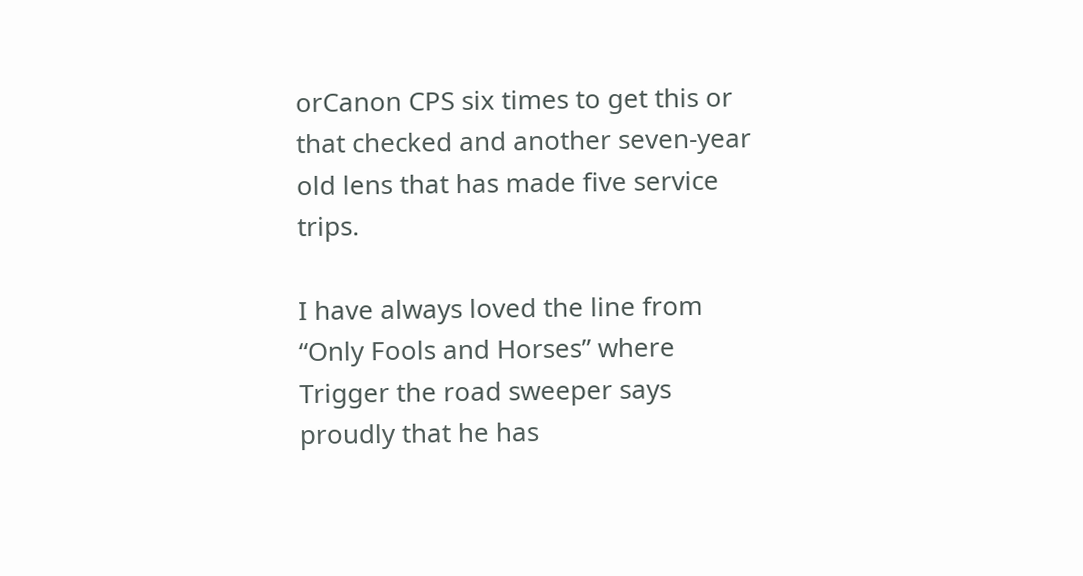orCanon CPS six times to get this or that checked and another seven-year old lens that has made five service trips.

I have always loved the line from “Only Fools and Horses” where Trigger the road sweeper says proudly that he has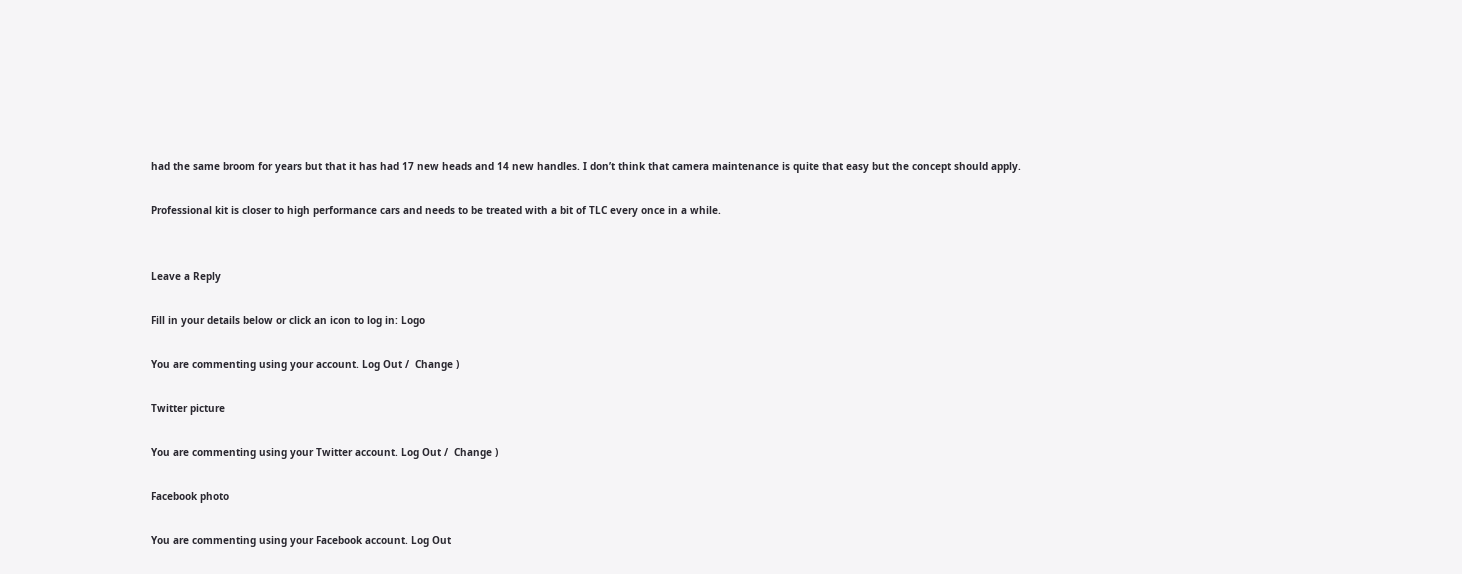had the same broom for years but that it has had 17 new heads and 14 new handles. I don’t think that camera maintenance is quite that easy but the concept should apply.

Professional kit is closer to high performance cars and needs to be treated with a bit of TLC every once in a while.


Leave a Reply

Fill in your details below or click an icon to log in: Logo

You are commenting using your account. Log Out /  Change )

Twitter picture

You are commenting using your Twitter account. Log Out /  Change )

Facebook photo

You are commenting using your Facebook account. Log Out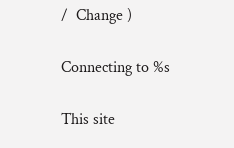/  Change )

Connecting to %s

This site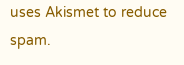uses Akismet to reduce spam.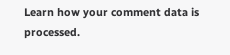Learn how your comment data is processed.